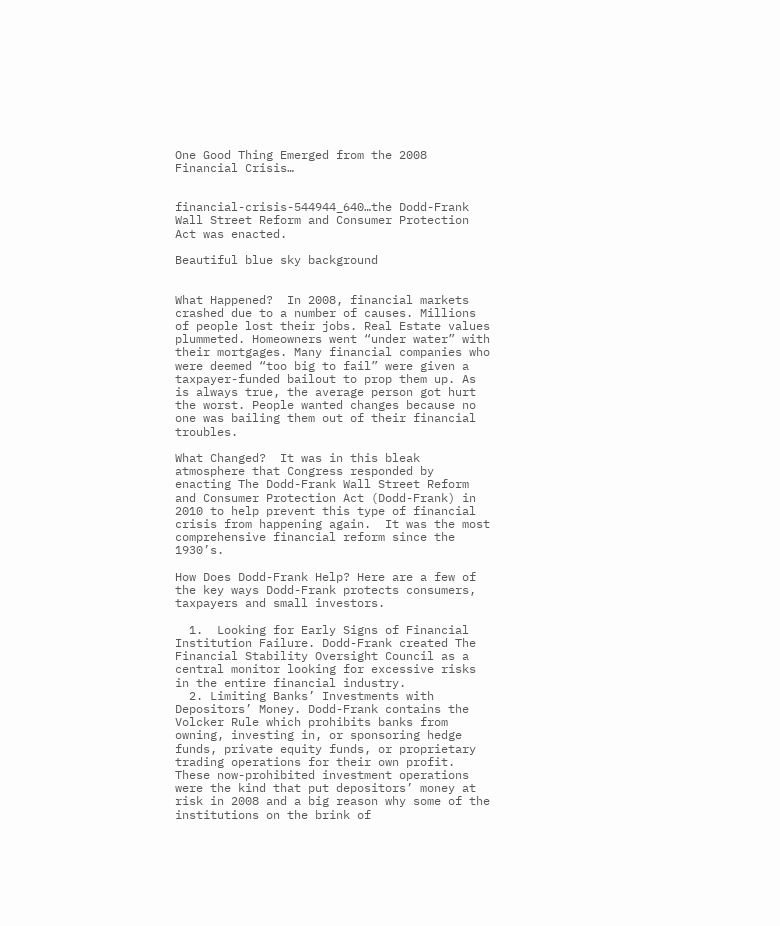One Good Thing Emerged from the 2008 Financial Crisis…


financial-crisis-544944_640…the Dodd-Frank Wall Street Reform and Consumer Protection Act was enacted.

Beautiful blue sky background


What Happened?  In 2008, financial markets crashed due to a number of causes. Millions of people lost their jobs. Real Estate values plummeted. Homeowners went “under water” with their mortgages. Many financial companies who were deemed “too big to fail” were given a taxpayer-funded bailout to prop them up. As is always true, the average person got hurt the worst. People wanted changes because no one was bailing them out of their financial troubles.

What Changed?  It was in this bleak atmosphere that Congress responded by enacting The Dodd-Frank Wall Street Reform and Consumer Protection Act (Dodd-Frank) in 2010 to help prevent this type of financial crisis from happening again.  It was the most comprehensive financial reform since the 1930’s.

How Does Dodd-Frank Help? Here are a few of the key ways Dodd-Frank protects consumers, taxpayers and small investors.

  1.  Looking for Early Signs of Financial Institution Failure. Dodd-Frank created The Financial Stability Oversight Council as a central monitor looking for excessive risks in the entire financial industry.
  2. Limiting Banks’ Investments with Depositors’ Money. Dodd-Frank contains the Volcker Rule which prohibits banks from owning, investing in, or sponsoring hedge funds, private equity funds, or proprietary trading operations for their own profit. These now-prohibited investment operations were the kind that put depositors’ money at risk in 2008 and a big reason why some of the institutions on the brink of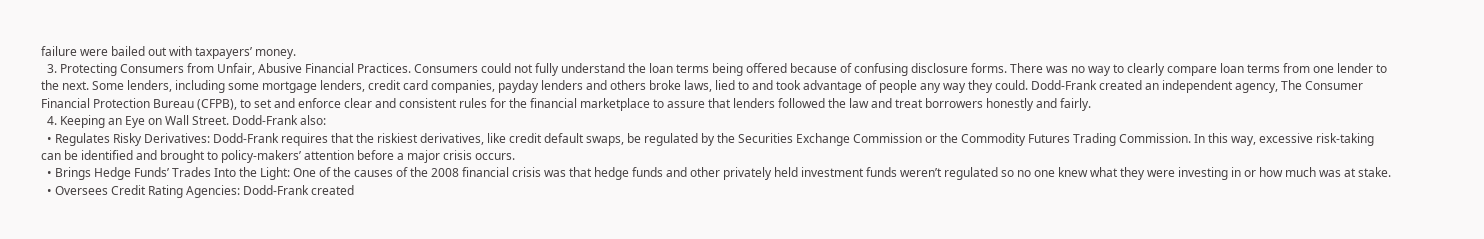failure were bailed out with taxpayers’ money.
  3. Protecting Consumers from Unfair, Abusive Financial Practices. Consumers could not fully understand the loan terms being offered because of confusing disclosure forms. There was no way to clearly compare loan terms from one lender to the next. Some lenders, including some mortgage lenders, credit card companies, payday lenders and others broke laws, lied to and took advantage of people any way they could. Dodd-Frank created an independent agency, The Consumer Financial Protection Bureau (CFPB), to set and enforce clear and consistent rules for the financial marketplace to assure that lenders followed the law and treat borrowers honestly and fairly.
  4. Keeping an Eye on Wall Street. Dodd-Frank also:
  • Regulates Risky Derivatives: Dodd-Frank requires that the riskiest derivatives, like credit default swaps, be regulated by the Securities Exchange Commission or the Commodity Futures Trading Commission. In this way, excessive risk-taking can be identified and brought to policy-makers’ attention before a major crisis occurs.
  • Brings Hedge Funds’ Trades Into the Light: One of the causes of the 2008 financial crisis was that hedge funds and other privately held investment funds weren’t regulated so no one knew what they were investing in or how much was at stake.
  • Oversees Credit Rating Agencies: Dodd-Frank created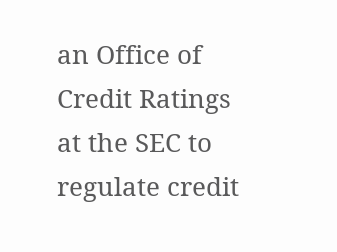an Office of Credit Ratings at the SEC to regulate credit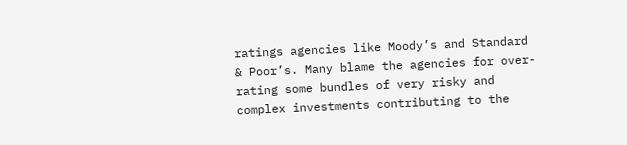ratings agencies like Moody’s and Standard & Poor’s. Many blame the agencies for over-rating some bundles of very risky and complex investments contributing to the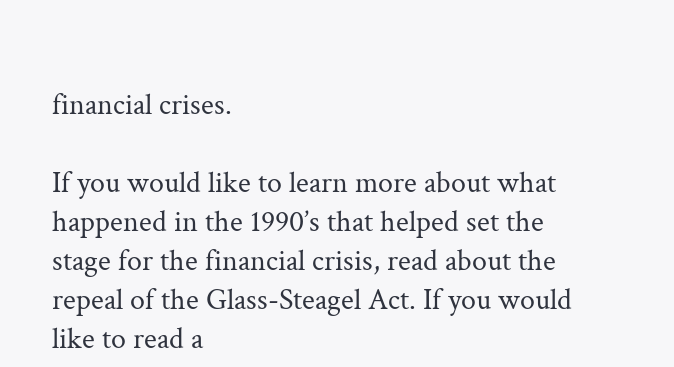financial crises.

If you would like to learn more about what happened in the 1990’s that helped set the stage for the financial crisis, read about the repeal of the Glass-Steagel Act. If you would like to read a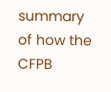summary of how the CFPB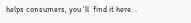helps consumers, you ‘ll  find it here. .